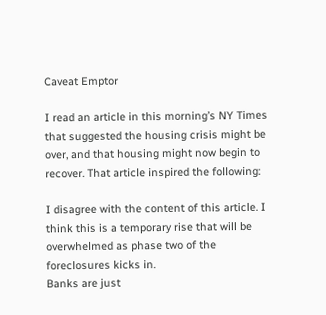Caveat Emptor

I read an article in this morning’s NY Times that suggested the housing crisis might be over, and that housing might now begin to recover. That article inspired the following:

I disagree with the content of this article. I think this is a temporary rise that will be overwhelmed as phase two of the foreclosures kicks in.
Banks are just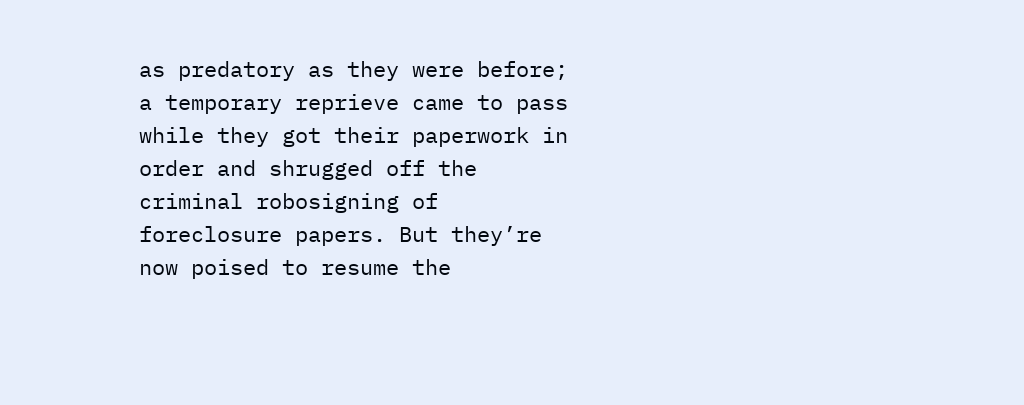as predatory as they were before; a temporary reprieve came to pass while they got their paperwork in order and shrugged off the criminal robosigning of foreclosure papers. But they’re now poised to resume the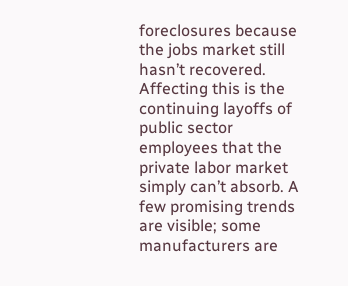foreclosures because the jobs market still hasn’t recovered. Affecting this is the continuing layoffs of public sector employees that the private labor market simply can’t absorb. A few promising trends are visible; some manufacturers are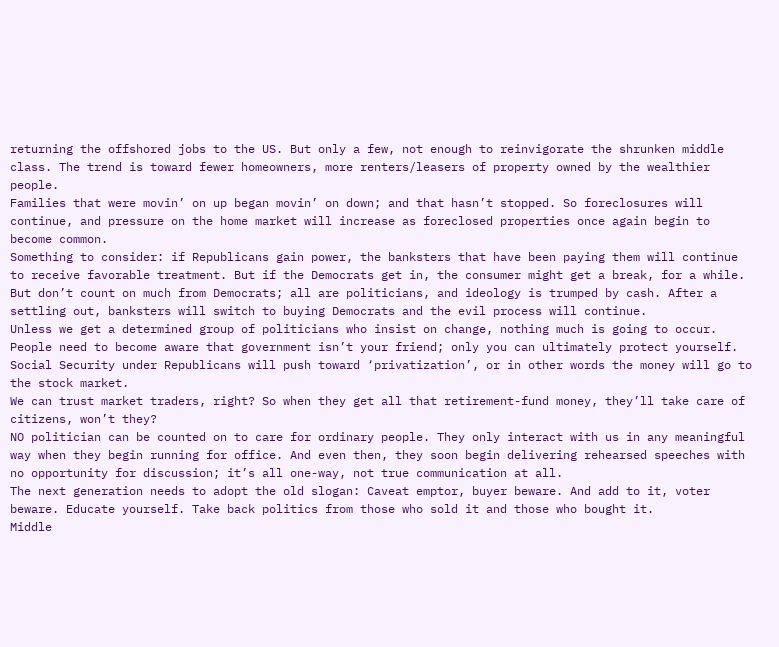returning the offshored jobs to the US. But only a few, not enough to reinvigorate the shrunken middle class. The trend is toward fewer homeowners, more renters/leasers of property owned by the wealthier people.
Families that were movin’ on up began movin’ on down; and that hasn’t stopped. So foreclosures will continue, and pressure on the home market will increase as foreclosed properties once again begin to become common.
Something to consider: if Republicans gain power, the banksters that have been paying them will continue to receive favorable treatment. But if the Democrats get in, the consumer might get a break, for a while. But don’t count on much from Democrats; all are politicians, and ideology is trumped by cash. After a settling out, banksters will switch to buying Democrats and the evil process will continue.
Unless we get a determined group of politicians who insist on change, nothing much is going to occur.
People need to become aware that government isn’t your friend; only you can ultimately protect yourself. Social Security under Republicans will push toward ‘privatization’, or in other words the money will go to the stock market.
We can trust market traders, right? So when they get all that retirement-fund money, they’ll take care of citizens, won’t they?
NO politician can be counted on to care for ordinary people. They only interact with us in any meaningful way when they begin running for office. And even then, they soon begin delivering rehearsed speeches with no opportunity for discussion; it’s all one-way, not true communication at all.
The next generation needs to adopt the old slogan: Caveat emptor, buyer beware. And add to it, voter beware. Educate yourself. Take back politics from those who sold it and those who bought it.
Middle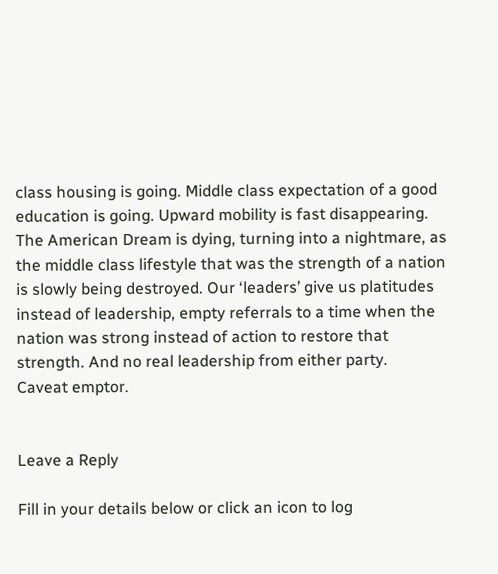class housing is going. Middle class expectation of a good education is going. Upward mobility is fast disappearing. The American Dream is dying, turning into a nightmare, as the middle class lifestyle that was the strength of a nation is slowly being destroyed. Our ‘leaders’ give us platitudes instead of leadership, empty referrals to a time when the nation was strong instead of action to restore that strength. And no real leadership from either party.
Caveat emptor.


Leave a Reply

Fill in your details below or click an icon to log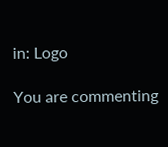in: Logo

You are commenting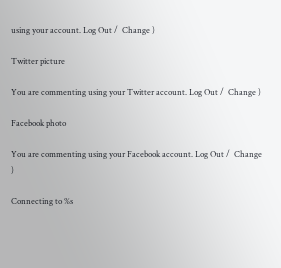using your account. Log Out /  Change )

Twitter picture

You are commenting using your Twitter account. Log Out /  Change )

Facebook photo

You are commenting using your Facebook account. Log Out /  Change )

Connecting to %s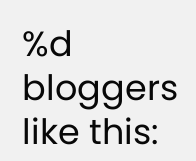%d bloggers like this: